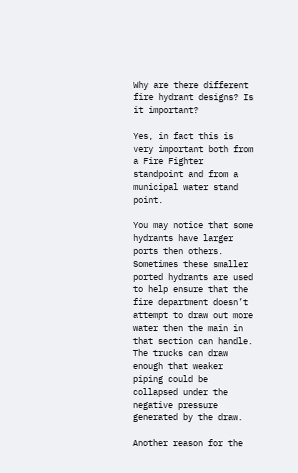Why are there different fire hydrant designs? Is it important?

Yes, in fact this is very important both from a Fire Fighter standpoint and from a municipal water stand point.

You may notice that some hydrants have larger ports then others. Sometimes these smaller ported hydrants are used to help ensure that the fire department doesn’t attempt to draw out more water then the main in that section can handle. The trucks can draw enough that weaker piping could be collapsed under the negative pressure generated by the draw.

Another reason for the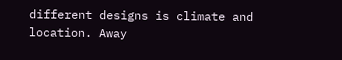different designs is climate and location. Away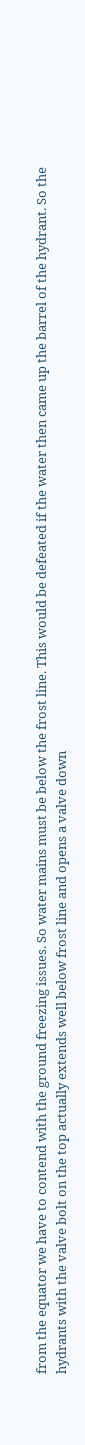from the equator we have to contend with the ground freezing issues. So water mains must be below the frost line. This would be defeated if the water then came up the barrel of the hydrant. So the hydrants with the valve bolt on the top actually extends well below frost line and opens a valve down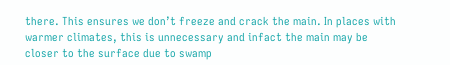there. This ensures we don’t freeze and crack the main. In places with warmer climates, this is unnecessary and infact the main may be closer to the surface due to swamp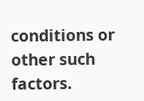conditions or other such factors.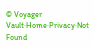© Voyager Vault·Home·Privacy·Not Found